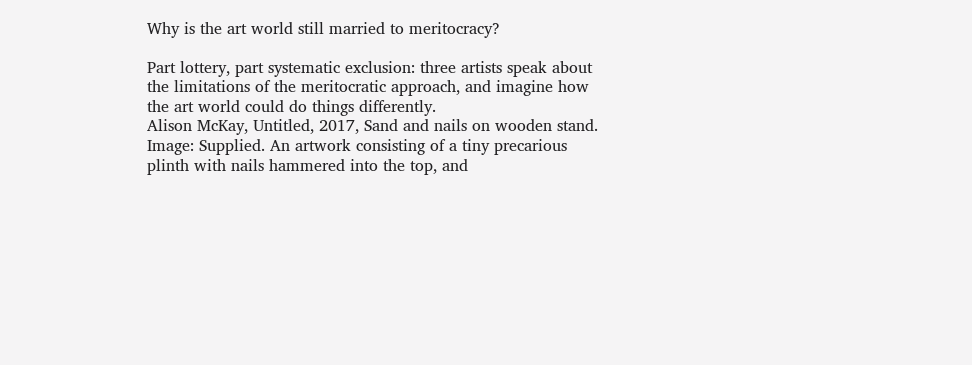Why is the art world still married to meritocracy?

Part lottery, part systematic exclusion: three artists speak about the limitations of the meritocratic approach, and imagine how the art world could do things differently.
Alison McKay, Untitled, 2017, Sand and nails on wooden stand. Image: Supplied. An artwork consisting of a tiny precarious plinth with nails hammered into the top, and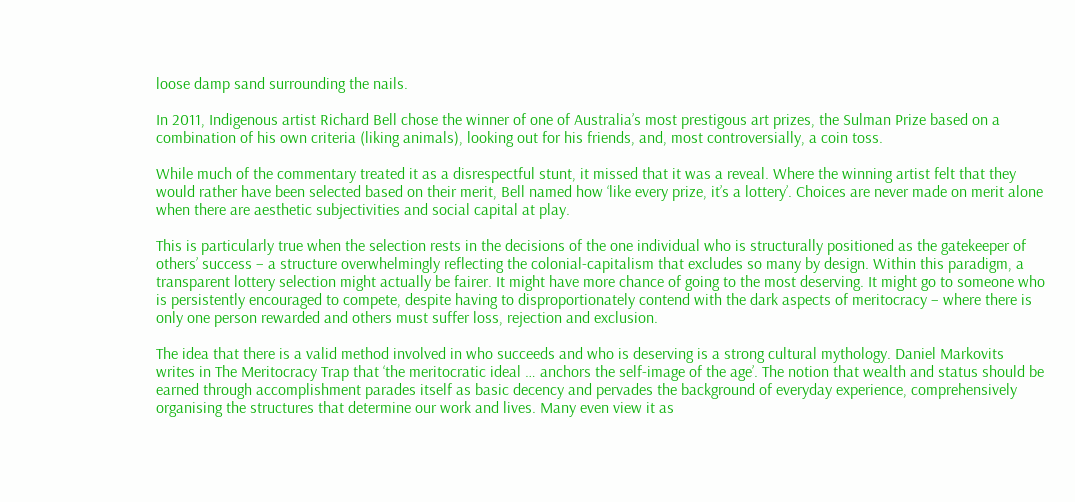loose damp sand surrounding the nails.

In 2011, Indigenous artist Richard Bell chose the winner of one of Australia’s most prestigous art prizes, the Sulman Prize based on a combination of his own criteria (liking animals), looking out for his friends, and, most controversially, a coin toss.

While much of the commentary treated it as a disrespectful stunt, it missed that it was a reveal. Where the winning artist felt that they would rather have been selected based on their merit, Bell named how ‘like every prize, it’s a lottery’. Choices are never made on merit alone when there are aesthetic subjectivities and social capital at play.

This is particularly true when the selection rests in the decisions of the one individual who is structurally positioned as the gatekeeper of others’ success – a structure overwhelmingly reflecting the colonial-capitalism that excludes so many by design. Within this paradigm, a transparent lottery selection might actually be fairer. It might have more chance of going to the most deserving. It might go to someone who is persistently encouraged to compete, despite having to disproportionately contend with the dark aspects of meritocracy – where there is only one person rewarded and others must suffer loss, rejection and exclusion.

The idea that there is a valid method involved in who succeeds and who is deserving is a strong cultural mythology. Daniel Markovits writes in The Meritocracy Trap that ‘the meritocratic ideal … anchors the self-image of the age’. The notion that wealth and status should be earned through accomplishment parades itself as basic decency and pervades the background of everyday experience, comprehensively organising the structures that determine our work and lives. Many even view it as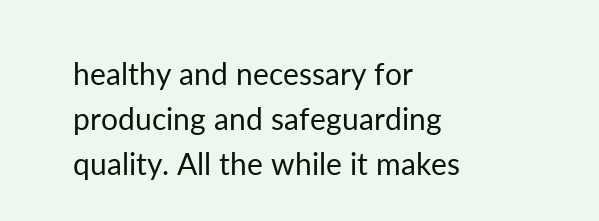healthy and necessary for producing and safeguarding quality. All the while it makes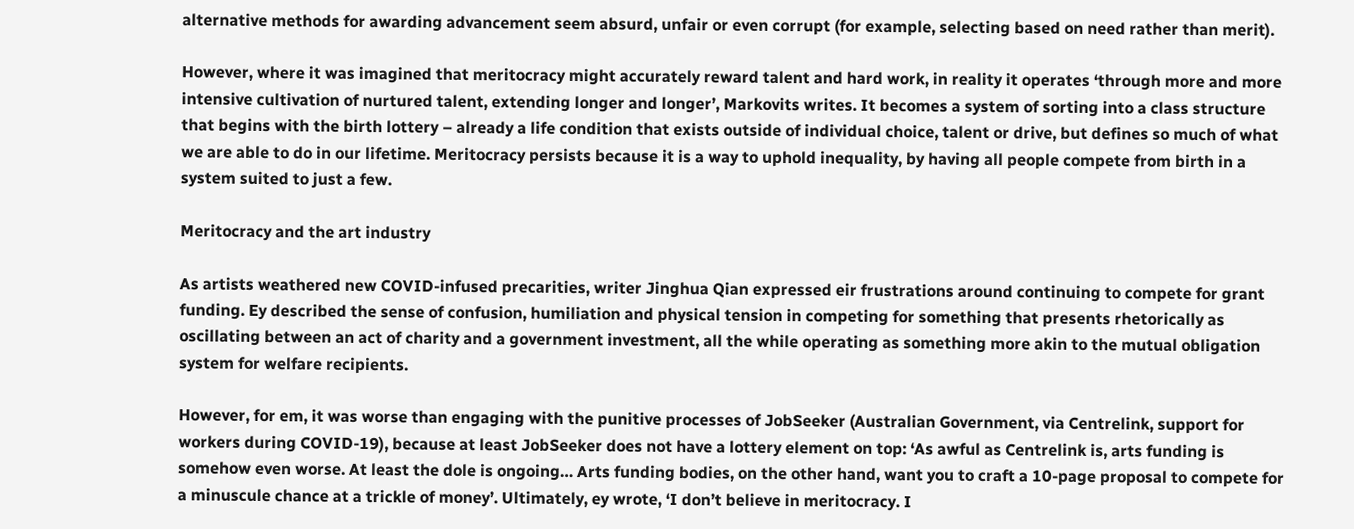alternative methods for awarding advancement seem absurd, unfair or even corrupt (for example, selecting based on need rather than merit).

However, where it was imagined that meritocracy might accurately reward talent and hard work, in reality it operates ‘through more and more intensive cultivation of nurtured talent, extending longer and longer’, Markovits writes. It becomes a system of sorting into a class structure that begins with the birth lottery – already a life condition that exists outside of individual choice, talent or drive, but defines so much of what we are able to do in our lifetime. Meritocracy persists because it is a way to uphold inequality, by having all people compete from birth in a system suited to just a few.

Meritocracy and the art industry

As artists weathered new COVID-infused precarities, writer Jinghua Qian expressed eir frustrations around continuing to compete for grant funding. Ey described the sense of confusion, humiliation and physical tension in competing for something that presents rhetorically as oscillating between an act of charity and a government investment, all the while operating as something more akin to the mutual obligation system for welfare recipients.

However, for em, it was worse than engaging with the punitive processes of JobSeeker (Australian Government, via Centrelink, support for workers during COVID-19), because at least JobSeeker does not have a lottery element on top: ‘As awful as Centrelink is, arts funding is somehow even worse. At least the dole is ongoing… Arts funding bodies, on the other hand, want you to craft a 10-page proposal to compete for a minuscule chance at a trickle of money’. Ultimately, ey wrote, ‘I don’t believe in meritocracy. I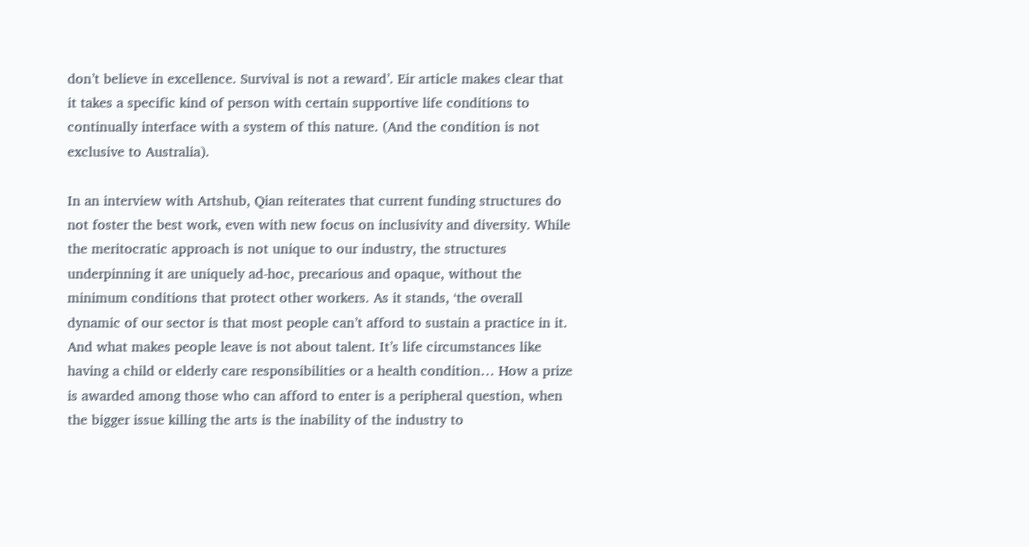don’t believe in excellence. Survival is not a reward’. Eir article makes clear that it takes a specific kind of person with certain supportive life conditions to continually interface with a system of this nature. (And the condition is not exclusive to Australia).

In an interview with Artshub, Qian reiterates that current funding structures do not foster the best work, even with new focus on inclusivity and diversity. While the meritocratic approach is not unique to our industry, the structures underpinning it are uniquely ad-hoc, precarious and opaque, without the minimum conditions that protect other workers. As it stands, ‘the overall dynamic of our sector is that most people can’t afford to sustain a practice in it. And what makes people leave is not about talent. It’s life circumstances like having a child or elderly care responsibilities or a health condition… How a prize is awarded among those who can afford to enter is a peripheral question, when the bigger issue killing the arts is the inability of the industry to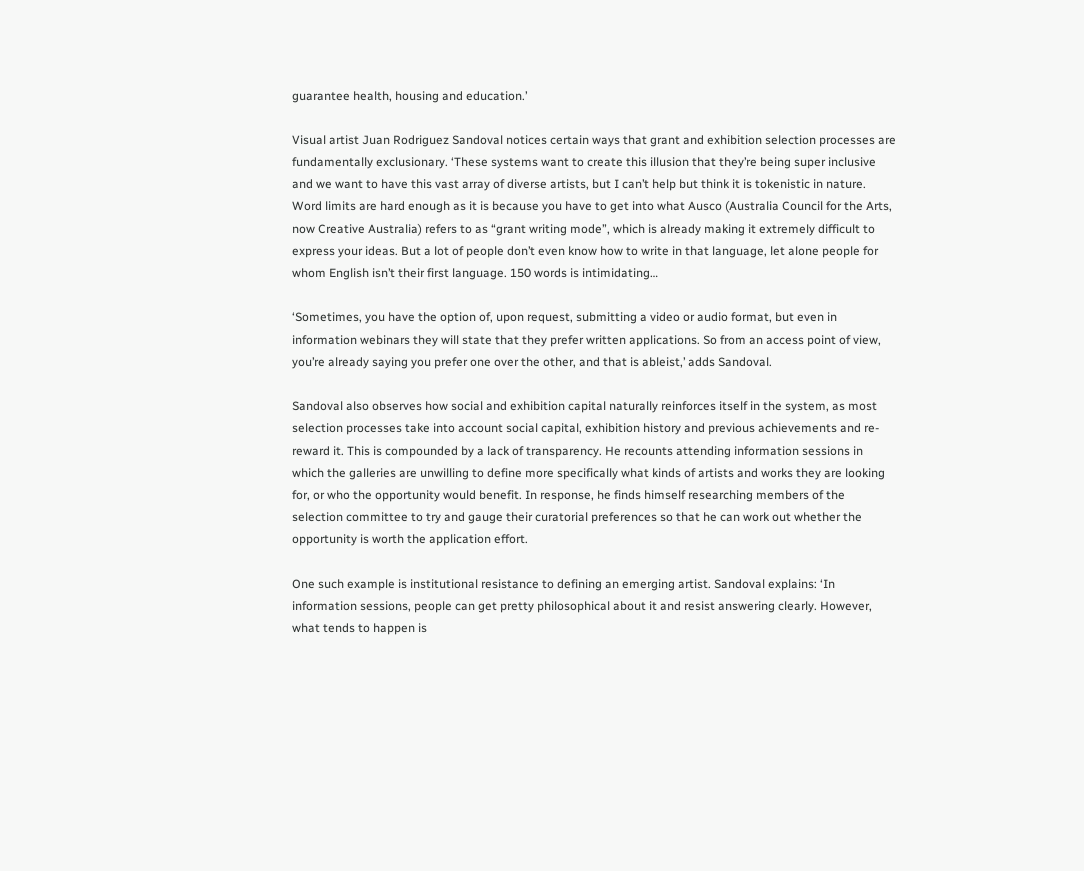guarantee health, housing and education.’

Visual artist Juan Rodriguez Sandoval notices certain ways that grant and exhibition selection processes are fundamentally exclusionary. ‘These systems want to create this illusion that they’re being super inclusive and we want to have this vast array of diverse artists, but I can’t help but think it is tokenistic in nature. Word limits are hard enough as it is because you have to get into what Ausco (Australia Council for the Arts, now Creative Australia) refers to as “grant writing mode”, which is already making it extremely difficult to express your ideas. But a lot of people don’t even know how to write in that language, let alone people for whom English isn’t their first language. 150 words is intimidating…

‘Sometimes, you have the option of, upon request, submitting a video or audio format, but even in information webinars they will state that they prefer written applications. So from an access point of view, you’re already saying you prefer one over the other, and that is ableist,’ adds Sandoval.

Sandoval also observes how social and exhibition capital naturally reinforces itself in the system, as most selection processes take into account social capital, exhibition history and previous achievements and re-reward it. This is compounded by a lack of transparency. He recounts attending information sessions in which the galleries are unwilling to define more specifically what kinds of artists and works they are looking for, or who the opportunity would benefit. In response, he finds himself researching members of the selection committee to try and gauge their curatorial preferences so that he can work out whether the opportunity is worth the application effort.

One such example is institutional resistance to defining an emerging artist. Sandoval explains: ‘In information sessions, people can get pretty philosophical about it and resist answering clearly. However, what tends to happen is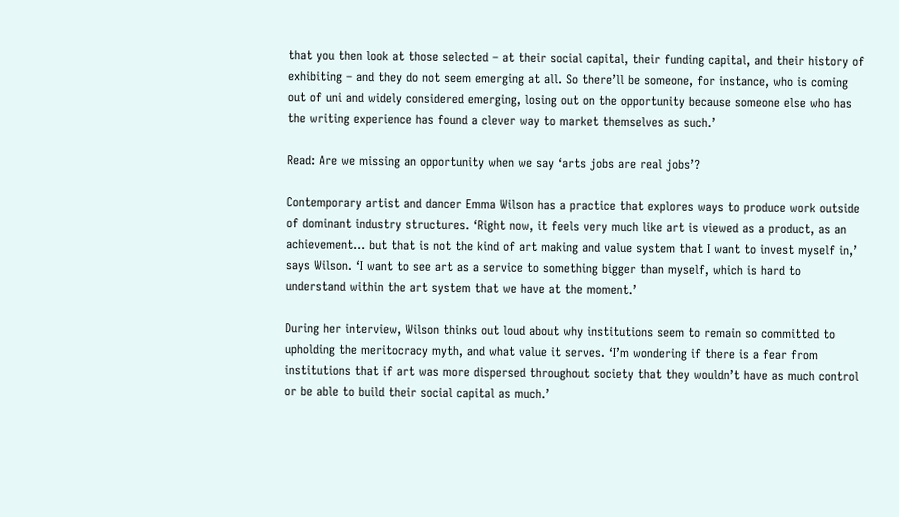that you then look at those selected – at their social capital, their funding capital, and their history of exhibiting – and they do not seem emerging at all. So there’ll be someone, for instance, who is coming out of uni and widely considered emerging, losing out on the opportunity because someone else who has the writing experience has found a clever way to market themselves as such.’

Read: Are we missing an opportunity when we say ‘arts jobs are real jobs’?

Contemporary artist and dancer Emma Wilson has a practice that explores ways to produce work outside of dominant industry structures. ‘Right now, it feels very much like art is viewed as a product, as an achievement… but that is not the kind of art making and value system that I want to invest myself in,’ says Wilson. ‘I want to see art as a service to something bigger than myself, which is hard to understand within the art system that we have at the moment.’

During her interview, Wilson thinks out loud about why institutions seem to remain so committed to upholding the meritocracy myth, and what value it serves. ‘I’m wondering if there is a fear from institutions that if art was more dispersed throughout society that they wouldn’t have as much control or be able to build their social capital as much.’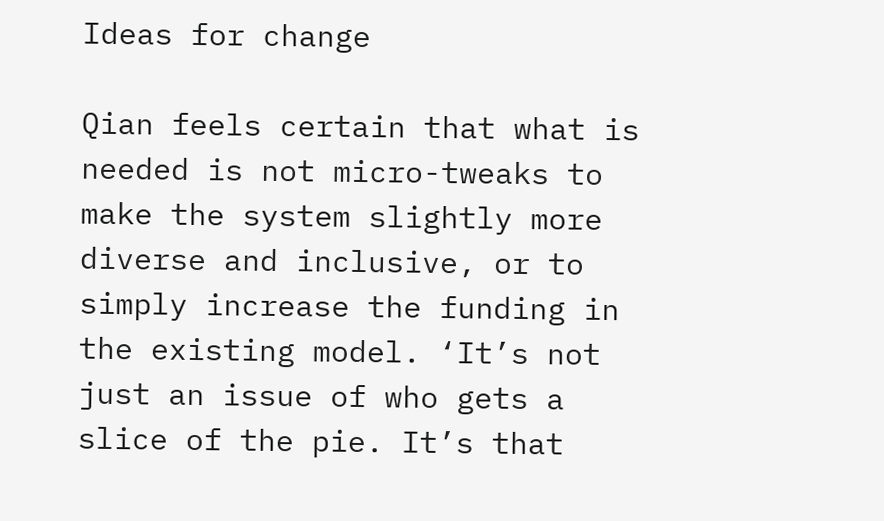Ideas for change

Qian feels certain that what is needed is not micro-tweaks to make the system slightly more diverse and inclusive, or to simply increase the funding in the existing model. ‘It’s not just an issue of who gets a slice of the pie. It’s that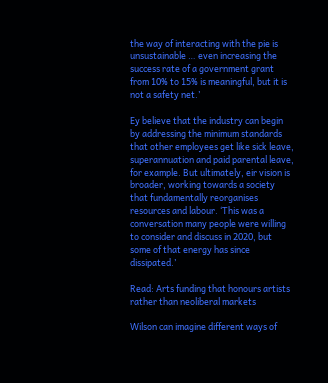the way of interacting with the pie is unsustainable … even increasing the success rate of a government grant from 10% to 15% is meaningful, but it is not a safety net.’

Ey believe that the industry can begin by addressing the minimum standards that other employees get like sick leave, superannuation and paid parental leave, for example. But ultimately, eir vision is broader, working towards a society that fundamentally reorganises resources and labour. ‘This was a conversation many people were willing to consider and discuss in 2020, but some of that energy has since dissipated.’

Read: Arts funding that honours artists rather than neoliberal markets

Wilson can imagine different ways of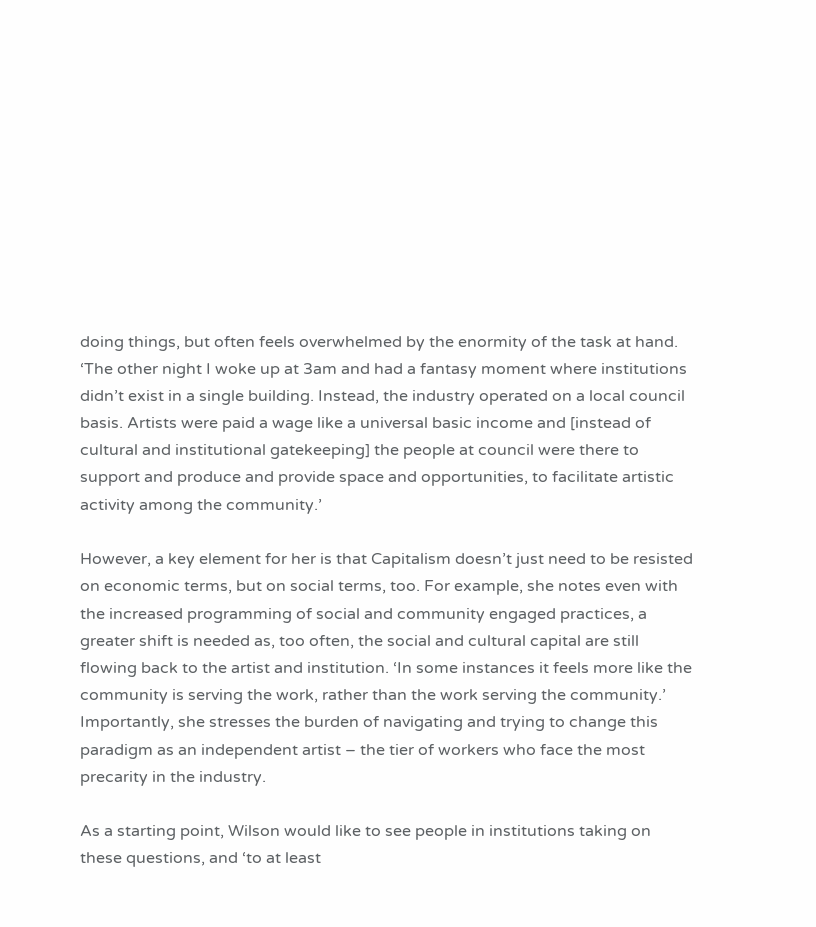doing things, but often feels overwhelmed by the enormity of the task at hand. ‘The other night I woke up at 3am and had a fantasy moment where institutions didn’t exist in a single building. Instead, the industry operated on a local council basis. Artists were paid a wage like a universal basic income and [instead of cultural and institutional gatekeeping] the people at council were there to support and produce and provide space and opportunities, to facilitate artistic activity among the community.’

However, a key element for her is that Capitalism doesn’t just need to be resisted on economic terms, but on social terms, too. For example, she notes even with the increased programming of social and community engaged practices, a greater shift is needed as, too often, the social and cultural capital are still flowing back to the artist and institution. ‘In some instances it feels more like the community is serving the work, rather than the work serving the community.’ Importantly, she stresses the burden of navigating and trying to change this paradigm as an independent artist – the tier of workers who face the most precarity in the industry.

As a starting point, Wilson would like to see people in institutions taking on these questions, and ‘to at least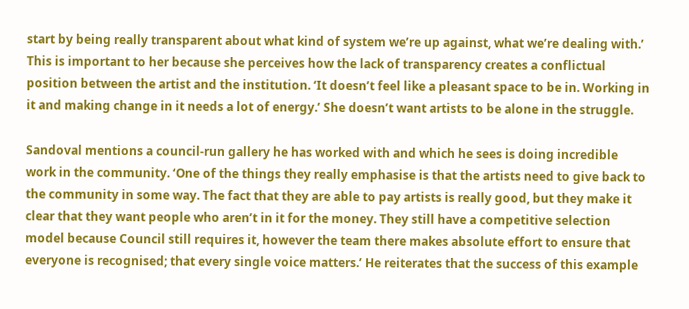start by being really transparent about what kind of system we’re up against, what we’re dealing with.’ This is important to her because she perceives how the lack of transparency creates a conflictual position between the artist and the institution. ‘It doesn’t feel like a pleasant space to be in. Working in it and making change in it needs a lot of energy.’ She doesn’t want artists to be alone in the struggle.

Sandoval mentions a council-run gallery he has worked with and which he sees is doing incredible work in the community. ‘One of the things they really emphasise is that the artists need to give back to the community in some way. The fact that they are able to pay artists is really good, but they make it clear that they want people who aren’t in it for the money. They still have a competitive selection model because Council still requires it, however the team there makes absolute effort to ensure that everyone is recognised; that every single voice matters.’ He reiterates that the success of this example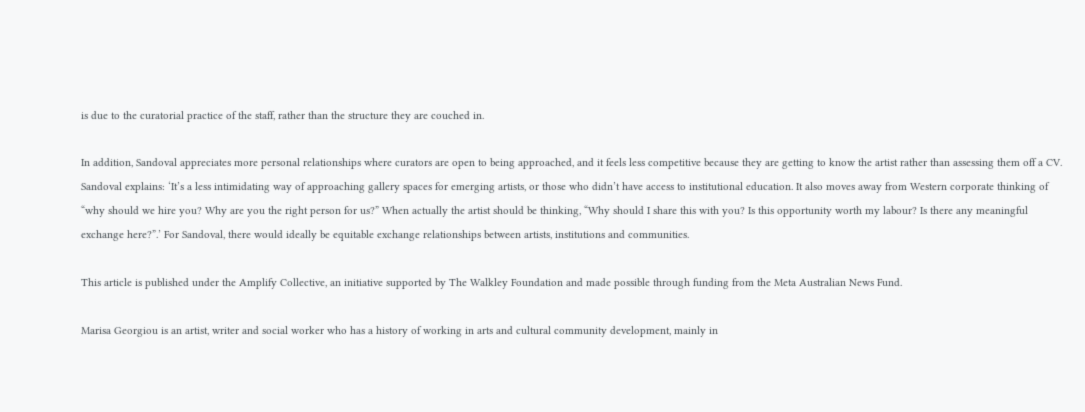is due to the curatorial practice of the staff, rather than the structure they are couched in.

In addition, Sandoval appreciates more personal relationships where curators are open to being approached, and it feels less competitive because they are getting to know the artist rather than assessing them off a CV. Sandoval explains: ‘It’s a less intimidating way of approaching gallery spaces for emerging artists, or those who didn’t have access to institutional education. It also moves away from Western corporate thinking of “why should we hire you? Why are you the right person for us?” When actually the artist should be thinking, “Why should I share this with you? Is this opportunity worth my labour? Is there any meaningful exchange here?”.’ For Sandoval, there would ideally be equitable exchange relationships between artists, institutions and communities.

This article is published under the Amplify Collective, an initiative supported by The Walkley Foundation and made possible through funding from the Meta Australian News Fund.

Marisa Georgiou is an artist, writer and social worker who has a history of working in arts and cultural community development, mainly in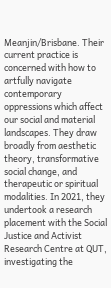Meanjin/Brisbane. Their current practice is concerned with how to artfully navigate contemporary oppressions which affect our social and material landscapes. They draw broadly from aesthetic theory, transformative social change, and therapeutic or spiritual modalities. In 2021, they undertook a research placement with the Social Justice and Activist Research Centre at QUT, investigating the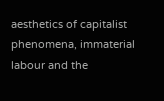aesthetics of capitalist phenomena, immaterial labour and the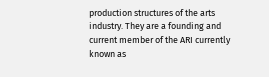production structures of the arts industry. They are a founding and current member of the ARI currently known as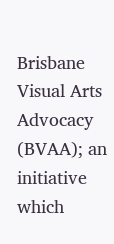Brisbane Visual Arts Advocacy (BVAA); an initiative which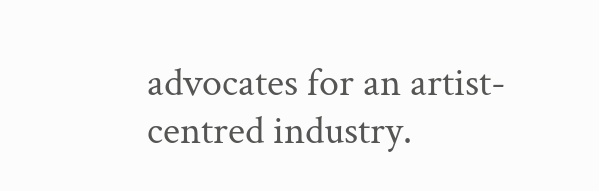advocates for an artist-centred industry.